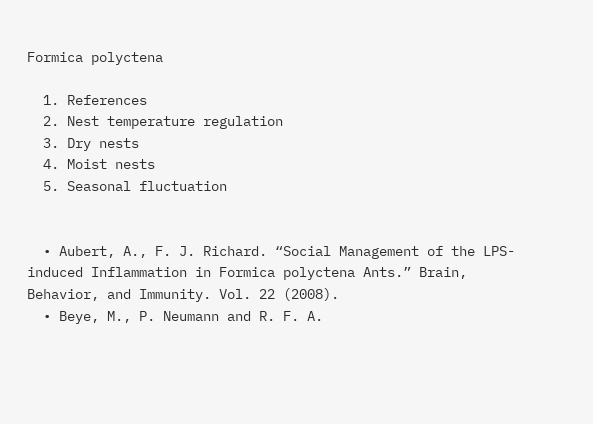Formica polyctena

  1. References
  2. Nest temperature regulation
  3. Dry nests
  4. Moist nests
  5. Seasonal fluctuation


  • Aubert, A., F. J. Richard. “Social Management of the LPS-induced Inflammation in Formica polyctena Ants.” Brain, Behavior, and Immunity. Vol. 22 (2008).
  • Beye, M., P. Neumann and R. F. A.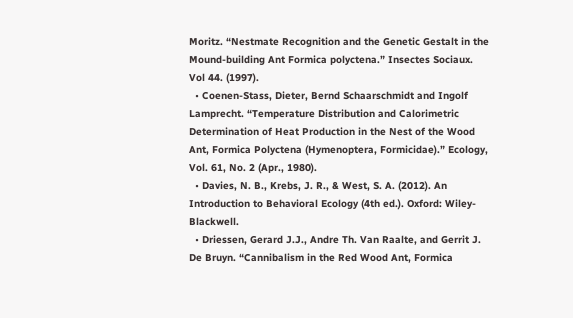Moritz. “Nestmate Recognition and the Genetic Gestalt in the Mound-building Ant Formica polyctena.” Insectes Sociaux. Vol 44. (1997).
  • Coenen-Stass, Dieter, Bernd Schaarschmidt and Ingolf Lamprecht. “Temperature Distribution and Calorimetric Determination of Heat Production in the Nest of the Wood Ant, Formica Polyctena (Hymenoptera, Formicidae).” Ecology, Vol. 61, No. 2 (Apr., 1980).
  • Davies, N. B., Krebs, J. R., & West, S. A. (2012). An Introduction to Behavioral Ecology (4th ed.). Oxford: Wiley-Blackwell.
  • Driessen, Gerard J.J., Andre Th. Van Raalte, and Gerrit J. De Bruyn. “Cannibalism in the Red Wood Ant, Formica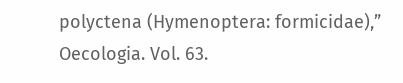polyctena (Hymenoptera: formicidae),” Oecologia. Vol. 63.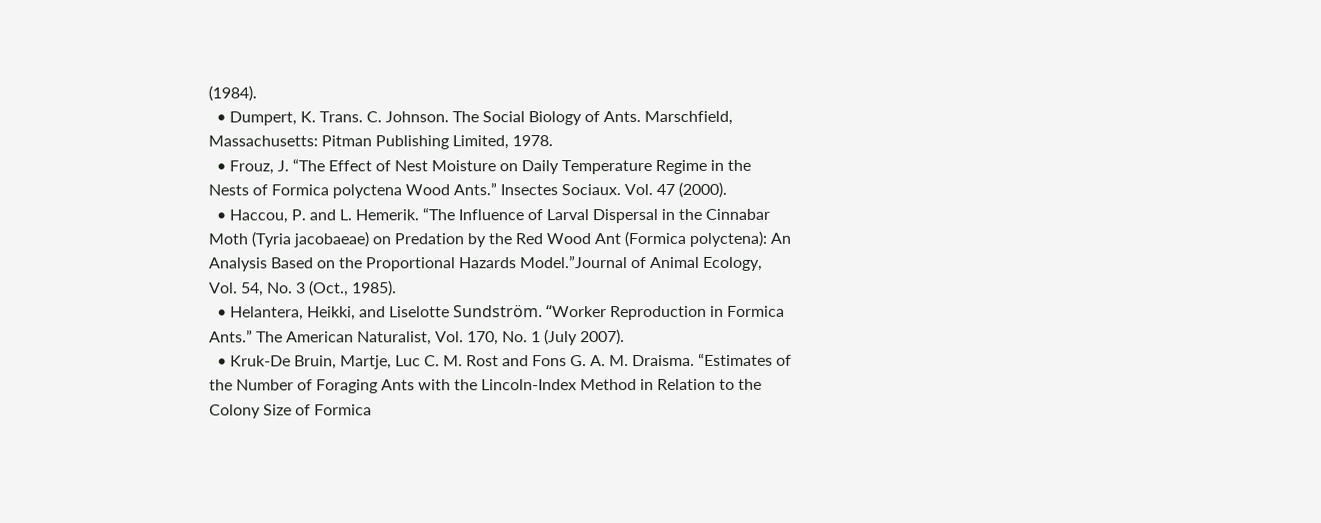(1984).
  • Dumpert, K. Trans. C. Johnson. The Social Biology of Ants. Marschfield, Massachusetts: Pitman Publishing Limited, 1978.
  • Frouz, J. “The Effect of Nest Moisture on Daily Temperature Regime in the Nests of Formica polyctena Wood Ants.” Insectes Sociaux. Vol. 47 (2000).
  • Haccou, P. and L. Hemerik. “The Influence of Larval Dispersal in the Cinnabar Moth (Tyria jacobaeae) on Predation by the Red Wood Ant (Formica polyctena): An Analysis Based on the Proportional Hazards Model.”Journal of Animal Ecology, Vol. 54, No. 3 (Oct., 1985).
  • Helantera, Heikki, and Liselotte Sundström. “Worker Reproduction in Formica Ants.” The American Naturalist, Vol. 170, No. 1 (July 2007).
  • Kruk-De Bruin, Martje, Luc C. M. Rost and Fons G. A. M. Draisma. “Estimates of the Number of Foraging Ants with the Lincoln-Index Method in Relation to the Colony Size of Formica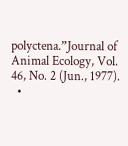polyctena.”Journal of Animal Ecology, Vol. 46, No. 2 (Jun., 1977).
  •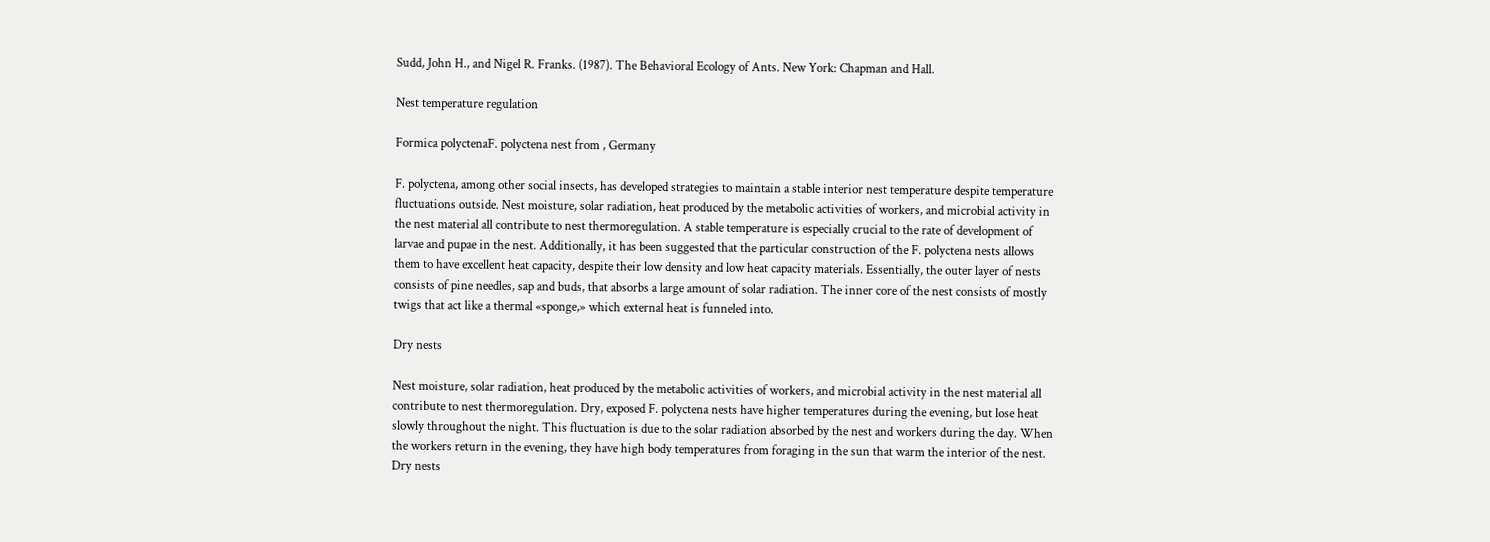Sudd, John H., and Nigel R. Franks. (1987). The Behavioral Ecology of Ants. New York: Chapman and Hall.

Nest temperature regulation

Formica polyctenaF. polyctena nest from , Germany

F. polyctena, among other social insects, has developed strategies to maintain a stable interior nest temperature despite temperature fluctuations outside. Nest moisture, solar radiation, heat produced by the metabolic activities of workers, and microbial activity in the nest material all contribute to nest thermoregulation. A stable temperature is especially crucial to the rate of development of larvae and pupae in the nest. Additionally, it has been suggested that the particular construction of the F. polyctena nests allows them to have excellent heat capacity, despite their low density and low heat capacity materials. Essentially, the outer layer of nests consists of pine needles, sap and buds, that absorbs a large amount of solar radiation. The inner core of the nest consists of mostly twigs that act like a thermal «sponge,» which external heat is funneled into.

Dry nests

Nest moisture, solar radiation, heat produced by the metabolic activities of workers, and microbial activity in the nest material all contribute to nest thermoregulation. Dry, exposed F. polyctena nests have higher temperatures during the evening, but lose heat slowly throughout the night. This fluctuation is due to the solar radiation absorbed by the nest and workers during the day. When the workers return in the evening, they have high body temperatures from foraging in the sun that warm the interior of the nest. Dry nests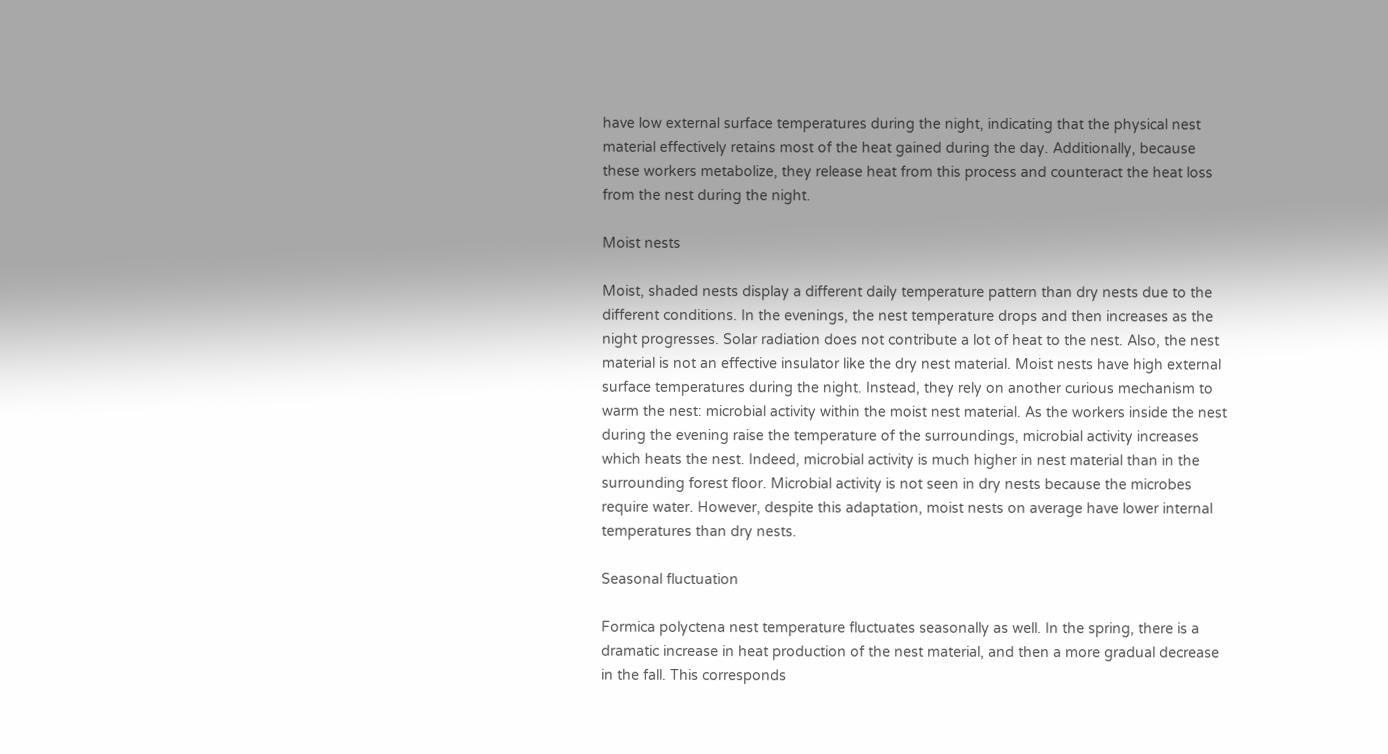have low external surface temperatures during the night, indicating that the physical nest material effectively retains most of the heat gained during the day. Additionally, because these workers metabolize, they release heat from this process and counteract the heat loss from the nest during the night.

Moist nests

Moist, shaded nests display a different daily temperature pattern than dry nests due to the different conditions. In the evenings, the nest temperature drops and then increases as the night progresses. Solar radiation does not contribute a lot of heat to the nest. Also, the nest material is not an effective insulator like the dry nest material. Moist nests have high external surface temperatures during the night. Instead, they rely on another curious mechanism to warm the nest: microbial activity within the moist nest material. As the workers inside the nest during the evening raise the temperature of the surroundings, microbial activity increases which heats the nest. Indeed, microbial activity is much higher in nest material than in the surrounding forest floor. Microbial activity is not seen in dry nests because the microbes require water. However, despite this adaptation, moist nests on average have lower internal temperatures than dry nests.

Seasonal fluctuation

Formica polyctena nest temperature fluctuates seasonally as well. In the spring, there is a dramatic increase in heat production of the nest material, and then a more gradual decrease in the fall. This corresponds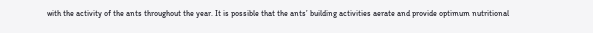with the activity of the ants throughout the year. It is possible that the ants’ building activities aerate and provide optimum nutritional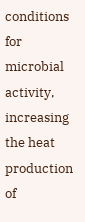conditions for microbial activity, increasing the heat production of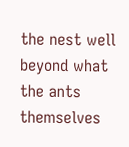the nest well beyond what the ants themselves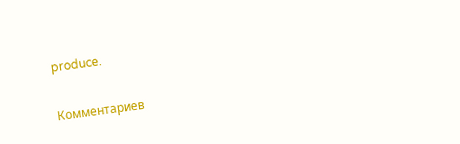produce.

Комментариев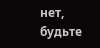нет, будьте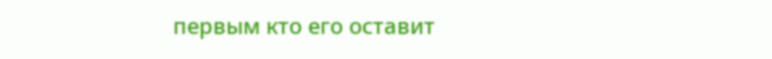первым кто его оставит